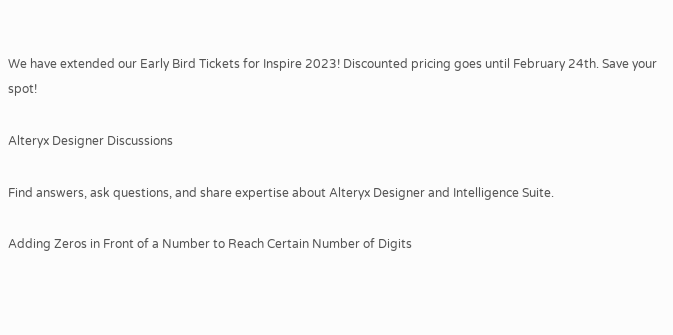We have extended our Early Bird Tickets for Inspire 2023! Discounted pricing goes until February 24th. Save your spot!

Alteryx Designer Discussions

Find answers, ask questions, and share expertise about Alteryx Designer and Intelligence Suite.

Adding Zeros in Front of a Number to Reach Certain Number of Digits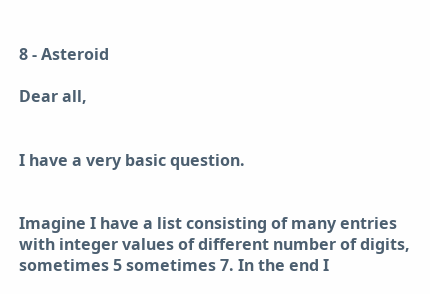8 - Asteroid

Dear all,


I have a very basic question.


Imagine I have a list consisting of many entries with integer values of different number of digits, sometimes 5 sometimes 7. In the end I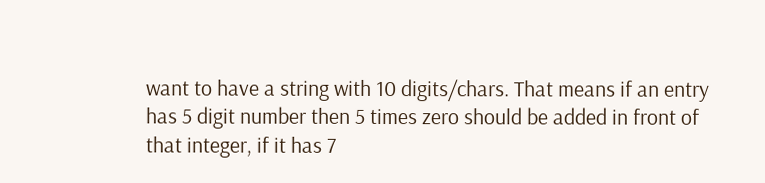want to have a string with 10 digits/chars. That means if an entry has 5 digit number then 5 times zero should be added in front of that integer, if it has 7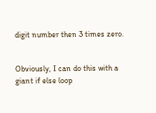digit number then 3 times zero.


Obviously, I can do this with a giant if else loop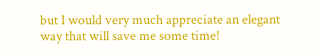but I would very much appreciate an elegant way that will save me some time!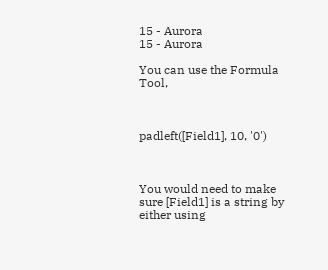15 - Aurora
15 - Aurora

You can use the Formula Tool,



padleft([Field1], 10, '0')



You would need to make sure [Field1] is a string by either using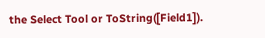the Select Tool or ToString([Field1]).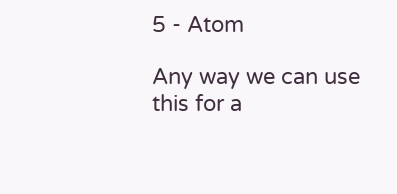5 - Atom

Any way we can use this for a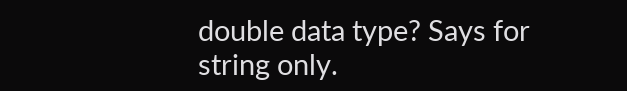double data type? Says for string only.